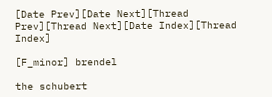[Date Prev][Date Next][Thread Prev][Thread Next][Date Index][Thread Index]

[F_minor] brendel

the schubert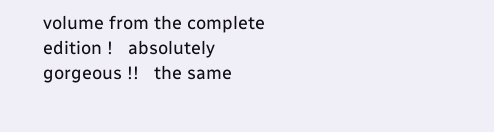volume from the complete edition !   absolutely gorgeous !!   the same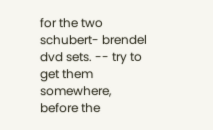for the two schubert- brendel dvd sets. -- try to get them somewhere, before the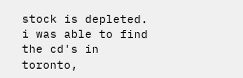stock is depleted. i was able to find the cd's in toronto,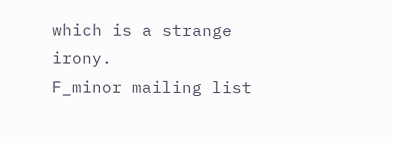which is a strange irony.
F_minor mailing list